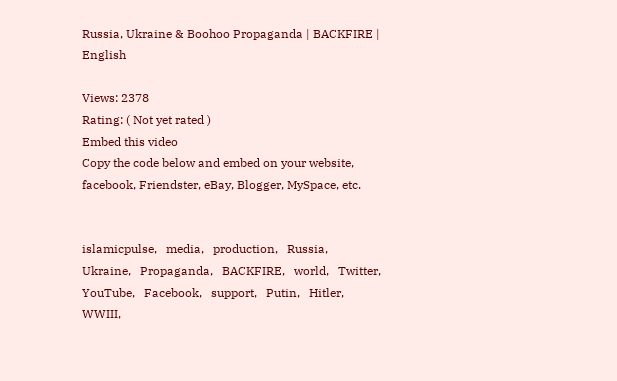Russia, Ukraine & Boohoo Propaganda | BACKFIRE | English

Views: 2378
Rating: ( Not yet rated )
Embed this video
Copy the code below and embed on your website, facebook, Friendster, eBay, Blogger, MySpace, etc.


islamicpulse,   media,   production,   Russia,   Ukraine,   Propaganda,   BACKFIRE,   world,   Twitter,   YouTube,   Facebook,   support,   Putin,   Hitler,   WWIII,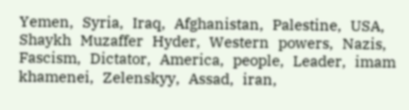Yemen,   Syria,   Iraq,   Afghanistan,   Palestine,   USA,   Shaykh   Muzaffer   Hyder,   Western   powers,   Nazis,   Fascism,   Dictator,   America,   people,   Leader,   imam   khamenei,   Zelenskyy,   Assad,   iran,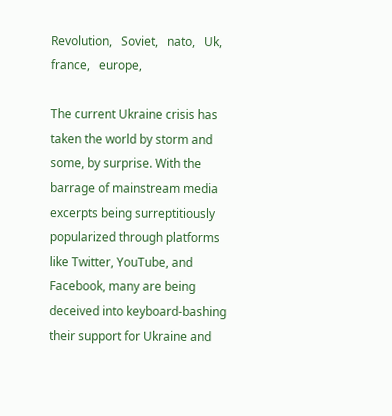Revolution,   Soviet,   nato,   Uk,   france,   europe,

The current Ukraine crisis has taken the world by storm and some, by surprise. With the barrage of mainstream media excerpts being surreptitiously popularized through platforms like Twitter, YouTube, and Facebook, many are being deceived into keyboard-bashing their support for Ukraine and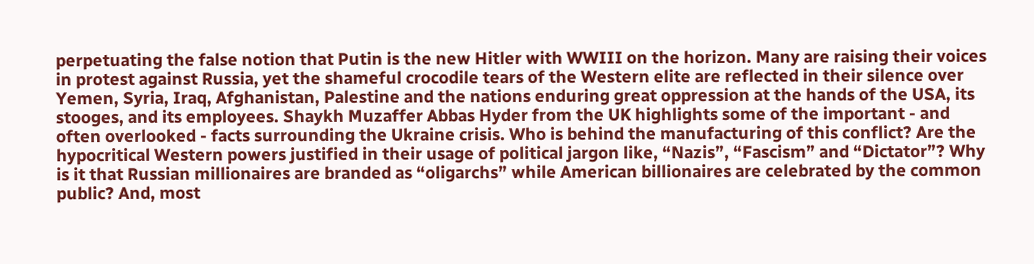perpetuating the false notion that Putin is the new Hitler with WWIII on the horizon. Many are raising their voices in protest against Russia, yet the shameful crocodile tears of the Western elite are reflected in their silence over Yemen, Syria, Iraq, Afghanistan, Palestine and the nations enduring great oppression at the hands of the USA, its stooges, and its employees. Shaykh Muzaffer Abbas Hyder from the UK highlights some of the important - and often overlooked - facts surrounding the Ukraine crisis. Who is behind the manufacturing of this conflict? Are the hypocritical Western powers justified in their usage of political jargon like, “Nazis”, “Fascism” and “Dictator”? Why is it that Russian millionaires are branded as “oligarchs” while American billionaires are celebrated by the common public? And, most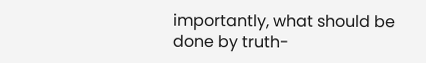importantly, what should be done by truth-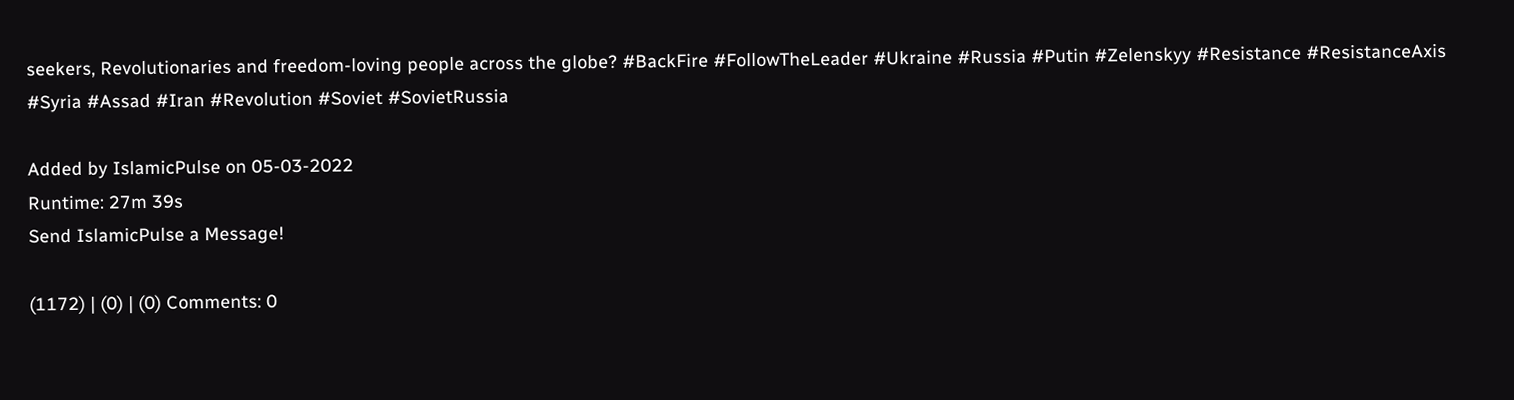seekers, Revolutionaries and freedom-loving people across the globe? #BackFire #FollowTheLeader #Ukraine #Russia #Putin #Zelenskyy #Resistance #ResistanceAxis #Syria #Assad #Iran #Revolution #Soviet #SovietRussia

Added by IslamicPulse on 05-03-2022
Runtime: 27m 39s
Send IslamicPulse a Message!

(1172) | (0) | (0) Comments: 0